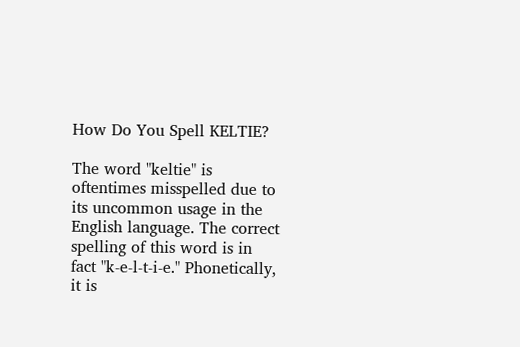How Do You Spell KELTIE?

The word "keltie" is oftentimes misspelled due to its uncommon usage in the English language. The correct spelling of this word is in fact "k-e-l-t-i-e." Phonetically, it is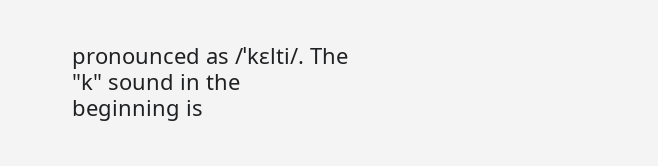pronounced as /ˈkɛlti/. The "k" sound in the beginning is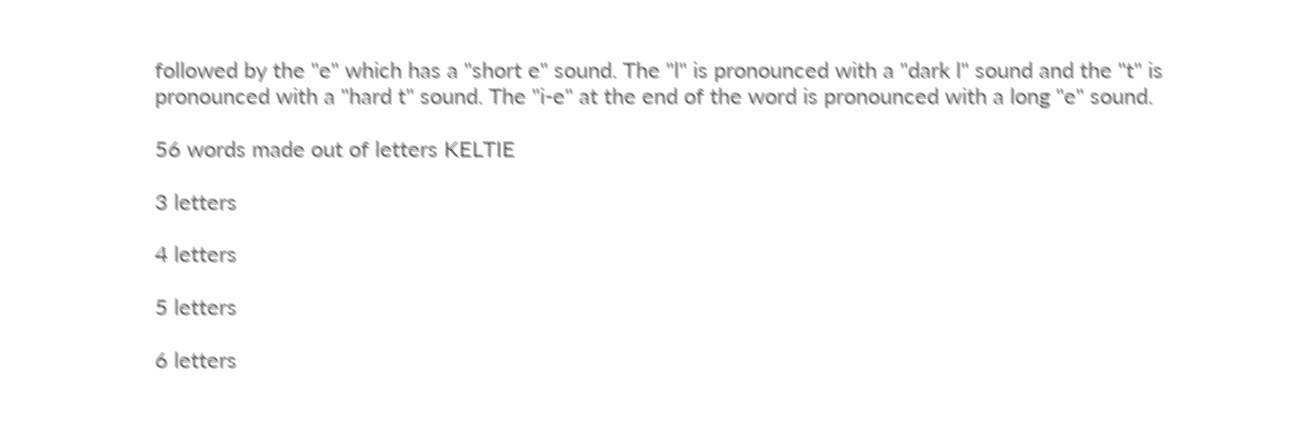followed by the "e" which has a "short e" sound. The "l" is pronounced with a "dark l" sound and the "t" is pronounced with a "hard t" sound. The "i-e" at the end of the word is pronounced with a long "e" sound.

56 words made out of letters KELTIE

3 letters

4 letters

5 letters

6 letters